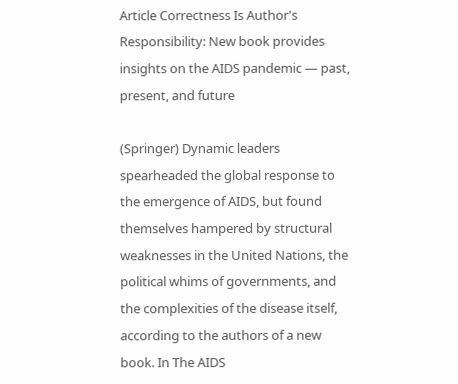Article Correctness Is Author's Responsibility: New book provides insights on the AIDS pandemic — past, present, and future

(Springer) Dynamic leaders spearheaded the global response to the emergence of AIDS, but found themselves hampered by structural weaknesses in the United Nations, the political whims of governments, and the complexities of the disease itself, according to the authors of a new book. In The AIDS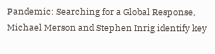Pandemic: Searching for a Global Response, Michael Merson and Stephen Inrig identify key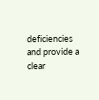deficiencies and provide a clear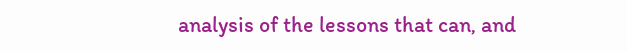analysis of the lessons that can, and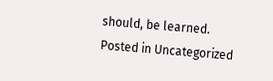should, be learned.
Posted in Uncategorized